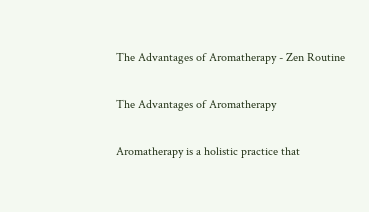The Advantages of Aromatherapy - Zen Routine

The Advantages of Aromatherapy

Aromatherapy is a holistic practice that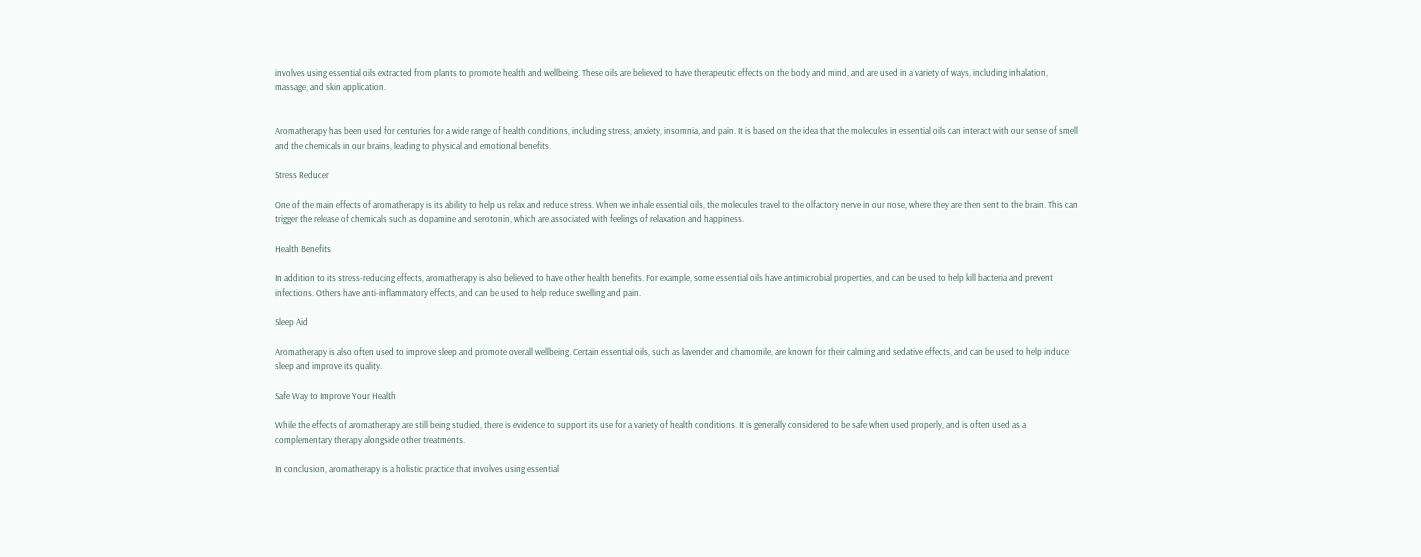involves using essential oils extracted from plants to promote health and wellbeing. These oils are believed to have therapeutic effects on the body and mind, and are used in a variety of ways, including inhalation, massage, and skin application.


Aromatherapy has been used for centuries for a wide range of health conditions, including stress, anxiety, insomnia, and pain. It is based on the idea that the molecules in essential oils can interact with our sense of smell and the chemicals in our brains, leading to physical and emotional benefits.

Stress Reducer

One of the main effects of aromatherapy is its ability to help us relax and reduce stress. When we inhale essential oils, the molecules travel to the olfactory nerve in our nose, where they are then sent to the brain. This can trigger the release of chemicals such as dopamine and serotonin, which are associated with feelings of relaxation and happiness.

Health Benefits

In addition to its stress-reducing effects, aromatherapy is also believed to have other health benefits. For example, some essential oils have antimicrobial properties, and can be used to help kill bacteria and prevent infections. Others have anti-inflammatory effects, and can be used to help reduce swelling and pain.

Sleep Aid

Aromatherapy is also often used to improve sleep and promote overall wellbeing. Certain essential oils, such as lavender and chamomile, are known for their calming and sedative effects, and can be used to help induce sleep and improve its quality.

Safe Way to Improve Your Health

While the effects of aromatherapy are still being studied, there is evidence to support its use for a variety of health conditions. It is generally considered to be safe when used properly, and is often used as a complementary therapy alongside other treatments.

In conclusion, aromatherapy is a holistic practice that involves using essential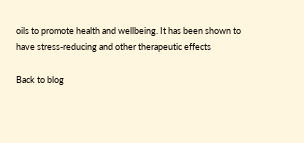oils to promote health and wellbeing. It has been shown to have stress-reducing and other therapeutic effects

Back to blog